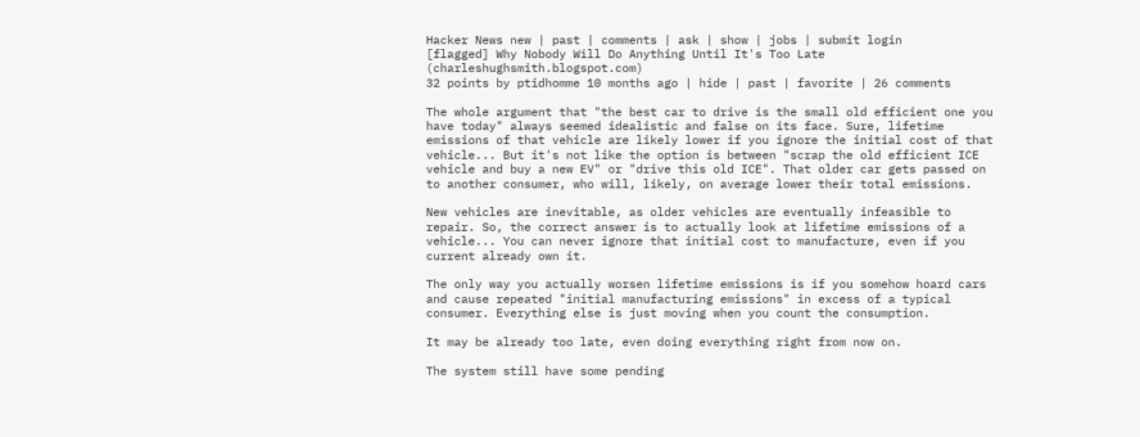Hacker News new | past | comments | ask | show | jobs | submit login
[flagged] Why Nobody Will Do Anything Until It's Too Late (charleshughsmith.blogspot.com)
32 points by ptidhomme 10 months ago | hide | past | favorite | 26 comments

The whole argument that "the best car to drive is the small old efficient one you have today" always seemed idealistic and false on its face. Sure, lifetime emissions of that vehicle are likely lower if you ignore the initial cost of that vehicle... But it's not like the option is between "scrap the old efficient ICE vehicle and buy a new EV" or "drive this old ICE". That older car gets passed on to another consumer, who will, likely, on average lower their total emissions.

New vehicles are inevitable, as older vehicles are eventually infeasible to repair. So, the correct answer is to actually look at lifetime emissions of a vehicle... You can never ignore that initial cost to manufacture, even if you current already own it.

The only way you actually worsen lifetime emissions is if you somehow hoard cars and cause repeated "initial manufacturing emissions" in excess of a typical consumer. Everything else is just moving when you count the consumption.

It may be already too late, even doing everything right from now on.

The system still have some pending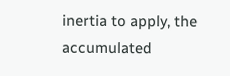inertia to apply, the accumulated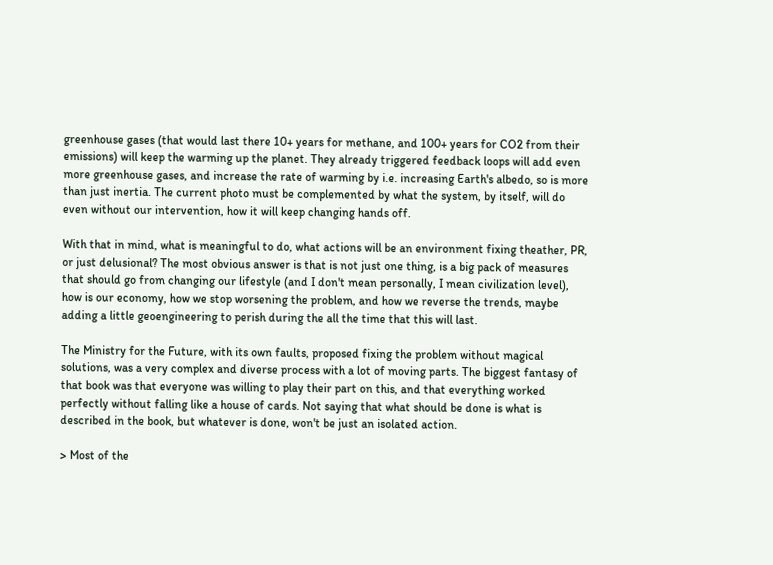greenhouse gases (that would last there 10+ years for methane, and 100+ years for CO2 from their emissions) will keep the warming up the planet. They already triggered feedback loops will add even more greenhouse gases, and increase the rate of warming by i.e. increasing Earth's albedo, so is more than just inertia. The current photo must be complemented by what the system, by itself, will do even without our intervention, how it will keep changing hands off.

With that in mind, what is meaningful to do, what actions will be an environment fixing theather, PR, or just delusional? The most obvious answer is that is not just one thing, is a big pack of measures that should go from changing our lifestyle (and I don't mean personally, I mean civilization level), how is our economy, how we stop worsening the problem, and how we reverse the trends, maybe adding a little geoengineering to perish during the all the time that this will last.

The Ministry for the Future, with its own faults, proposed fixing the problem without magical solutions, was a very complex and diverse process with a lot of moving parts. The biggest fantasy of that book was that everyone was willing to play their part on this, and that everything worked perfectly without falling like a house of cards. Not saying that what should be done is what is described in the book, but whatever is done, won't be just an isolated action.

> Most of the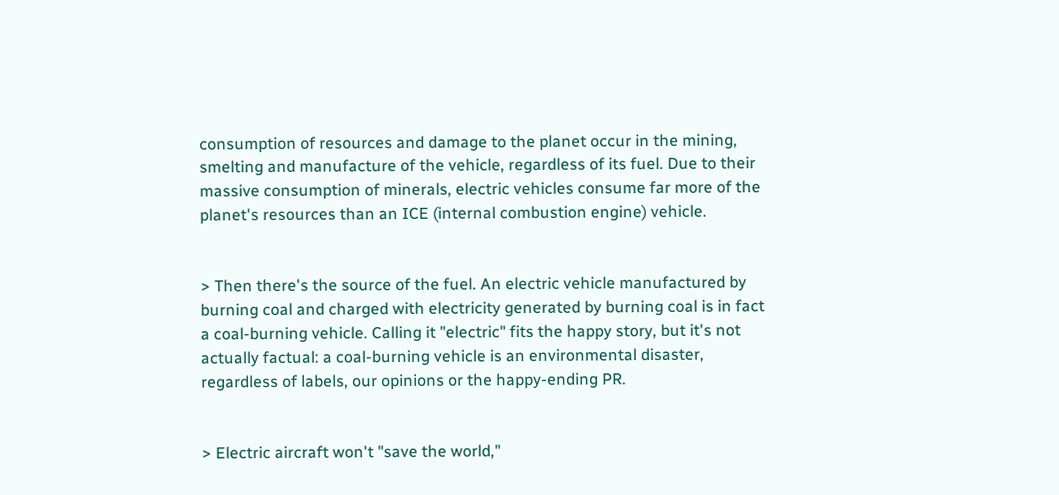consumption of resources and damage to the planet occur in the mining, smelting and manufacture of the vehicle, regardless of its fuel. Due to their massive consumption of minerals, electric vehicles consume far more of the planet's resources than an ICE (internal combustion engine) vehicle.


> Then there's the source of the fuel. An electric vehicle manufactured by burning coal and charged with electricity generated by burning coal is in fact a coal-burning vehicle. Calling it "electric" fits the happy story, but it's not actually factual: a coal-burning vehicle is an environmental disaster, regardless of labels, our opinions or the happy-ending PR.


> Electric aircraft won't "save the world,"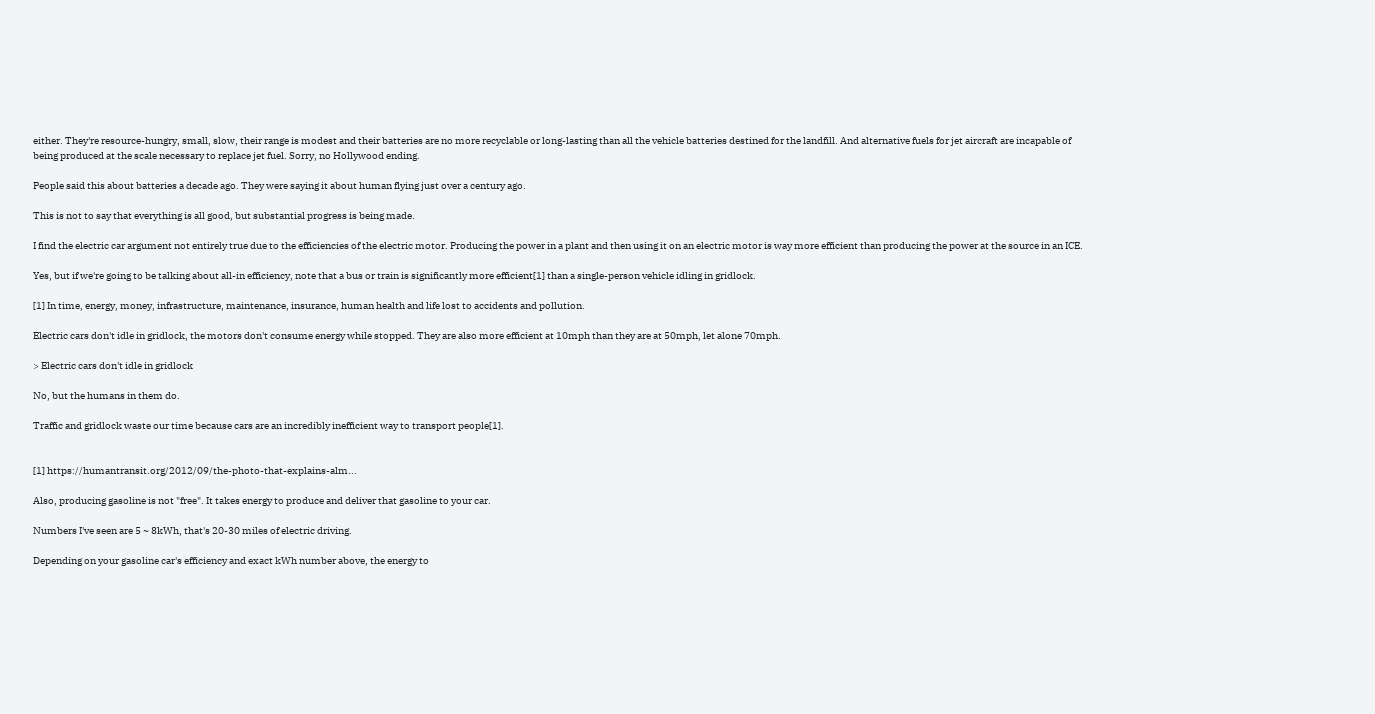either. They're resource-hungry, small, slow, their range is modest and their batteries are no more recyclable or long-lasting than all the vehicle batteries destined for the landfill. And alternative fuels for jet aircraft are incapable of being produced at the scale necessary to replace jet fuel. Sorry, no Hollywood ending.

People said this about batteries a decade ago. They were saying it about human flying just over a century ago.

This is not to say that everything is all good, but substantial progress is being made.

I find the electric car argument not entirely true due to the efficiencies of the electric motor. Producing the power in a plant and then using it on an electric motor is way more efficient than producing the power at the source in an ICE.

Yes, but if we're going to be talking about all-in efficiency, note that a bus or train is significantly more efficient[1] than a single-person vehicle idling in gridlock.

[1] In time, energy, money, infrastructure, maintenance, insurance, human health and life lost to accidents and pollution.

Electric cars don't idle in gridlock, the motors don't consume energy while stopped. They are also more efficient at 10mph than they are at 50mph, let alone 70mph.

> Electric cars don't idle in gridlock

No, but the humans in them do.

Traffic and gridlock waste our time because cars are an incredibly inefficient way to transport people[1].


[1] https://humantransit.org/2012/09/the-photo-that-explains-alm...

Also, producing gasoline is not "free". It takes energy to produce and deliver that gasoline to your car.

Numbers I've seen are 5 ~ 8kWh, that's 20-30 miles of electric driving.

Depending on your gasoline car's efficiency and exact kWh number above, the energy to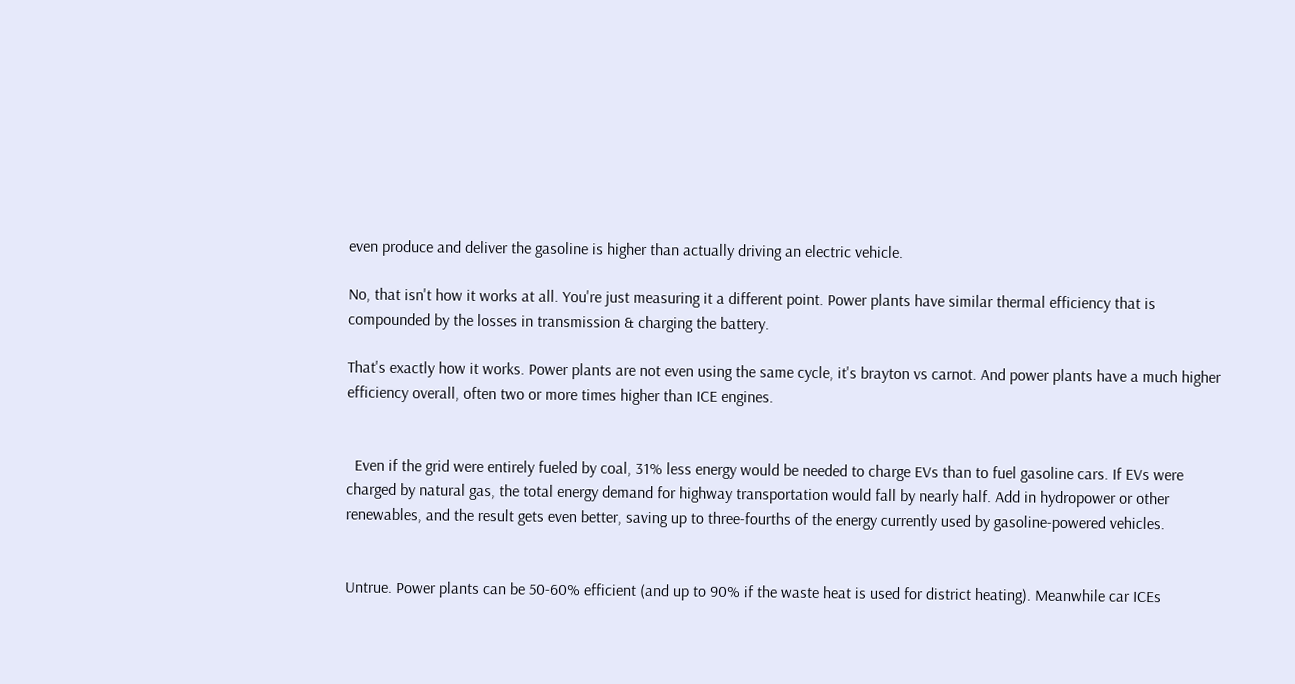even produce and deliver the gasoline is higher than actually driving an electric vehicle.

No, that isn't how it works at all. You're just measuring it a different point. Power plants have similar thermal efficiency that is compounded by the losses in transmission & charging the battery.

That's exactly how it works. Power plants are not even using the same cycle, it's brayton vs carnot. And power plants have a much higher efficiency overall, often two or more times higher than ICE engines.


  Even if the grid were entirely fueled by coal, 31% less energy would be needed to charge EVs than to fuel gasoline cars. If EVs were charged by natural gas, the total energy demand for highway transportation would fall by nearly half. Add in hydropower or other renewables, and the result gets even better, saving up to three-fourths of the energy currently used by gasoline-powered vehicles.


Untrue. Power plants can be 50-60% efficient (and up to 90% if the waste heat is used for district heating). Meanwhile car ICEs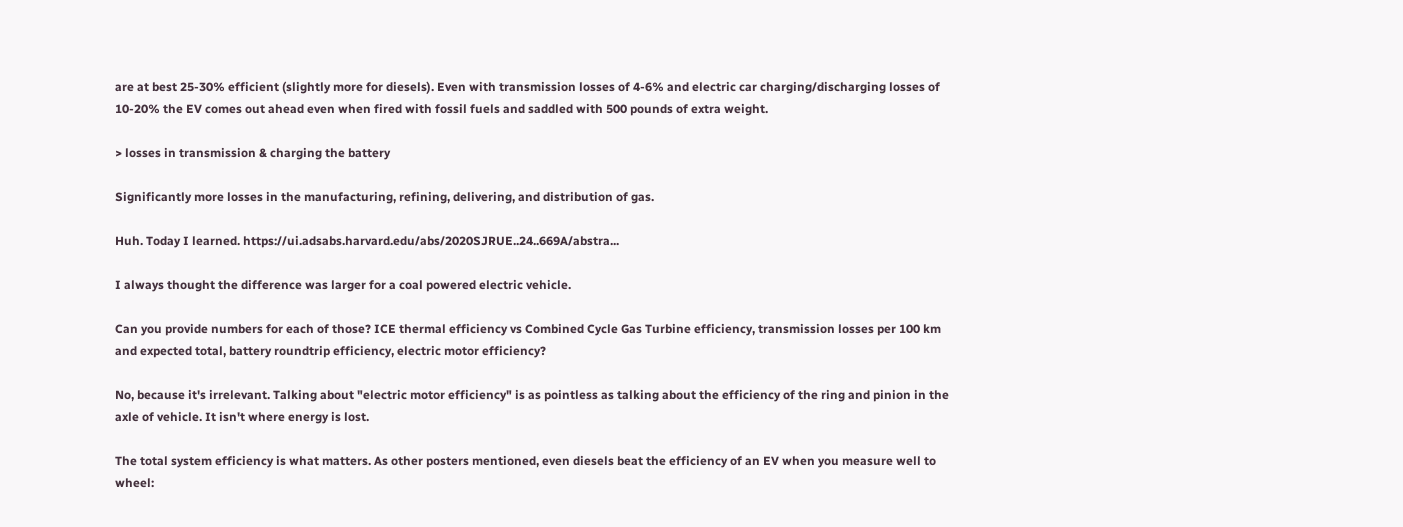are at best 25-30% efficient (slightly more for diesels). Even with transmission losses of 4-6% and electric car charging/discharging losses of 10-20% the EV comes out ahead even when fired with fossil fuels and saddled with 500 pounds of extra weight.

> losses in transmission & charging the battery

Significantly more losses in the manufacturing, refining, delivering, and distribution of gas.

Huh. Today I learned. https://ui.adsabs.harvard.edu/abs/2020SJRUE..24..669A/abstra...

I always thought the difference was larger for a coal powered electric vehicle.

Can you provide numbers for each of those? ICE thermal efficiency vs Combined Cycle Gas Turbine efficiency, transmission losses per 100 km and expected total, battery roundtrip efficiency, electric motor efficiency?

No, because it's irrelevant. Talking about "electric motor efficiency" is as pointless as talking about the efficiency of the ring and pinion in the axle of vehicle. It isn't where energy is lost.

The total system efficiency is what matters. As other posters mentioned, even diesels beat the efficiency of an EV when you measure well to wheel: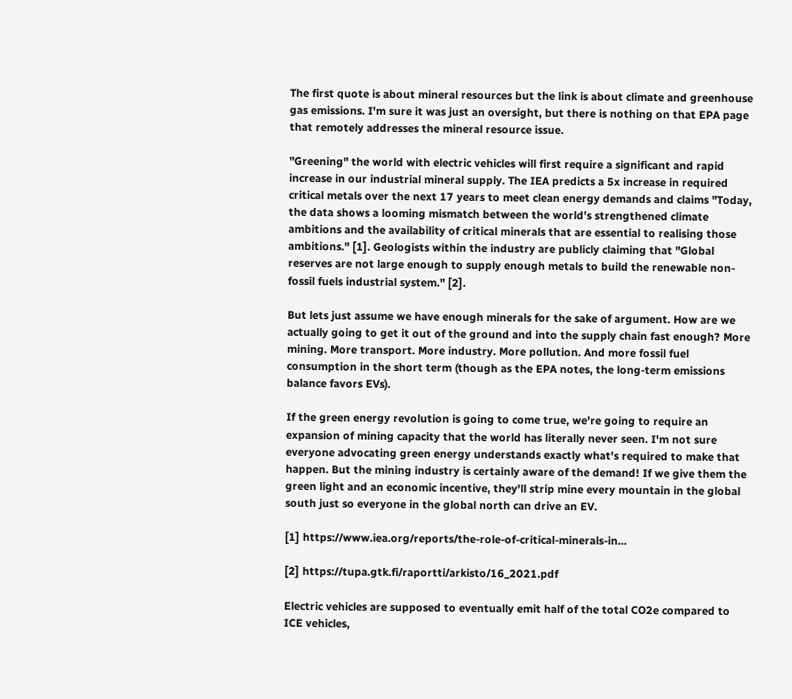The first quote is about mineral resources but the link is about climate and greenhouse gas emissions. I'm sure it was just an oversight, but there is nothing on that EPA page that remotely addresses the mineral resource issue.

"Greening" the world with electric vehicles will first require a significant and rapid increase in our industrial mineral supply. The IEA predicts a 5x increase in required critical metals over the next 17 years to meet clean energy demands and claims "Today, the data shows a looming mismatch between the world’s strengthened climate ambitions and the availability of critical minerals that are essential to realising those ambitions." [1]. Geologists within the industry are publicly claiming that "Global reserves are not large enough to supply enough metals to build the renewable non-fossil fuels industrial system." [2].

But lets just assume we have enough minerals for the sake of argument. How are we actually going to get it out of the ground and into the supply chain fast enough? More mining. More transport. More industry. More pollution. And more fossil fuel consumption in the short term (though as the EPA notes, the long-term emissions balance favors EVs).

If the green energy revolution is going to come true, we're going to require an expansion of mining capacity that the world has literally never seen. I'm not sure everyone advocating green energy understands exactly what's required to make that happen. But the mining industry is certainly aware of the demand! If we give them the green light and an economic incentive, they'll strip mine every mountain in the global south just so everyone in the global north can drive an EV.

[1] https://www.iea.org/reports/the-role-of-critical-minerals-in...

[2] https://tupa.gtk.fi/raportti/arkisto/16_2021.pdf

Electric vehicles are supposed to eventually emit half of the total CO2e compared to ICE vehicles,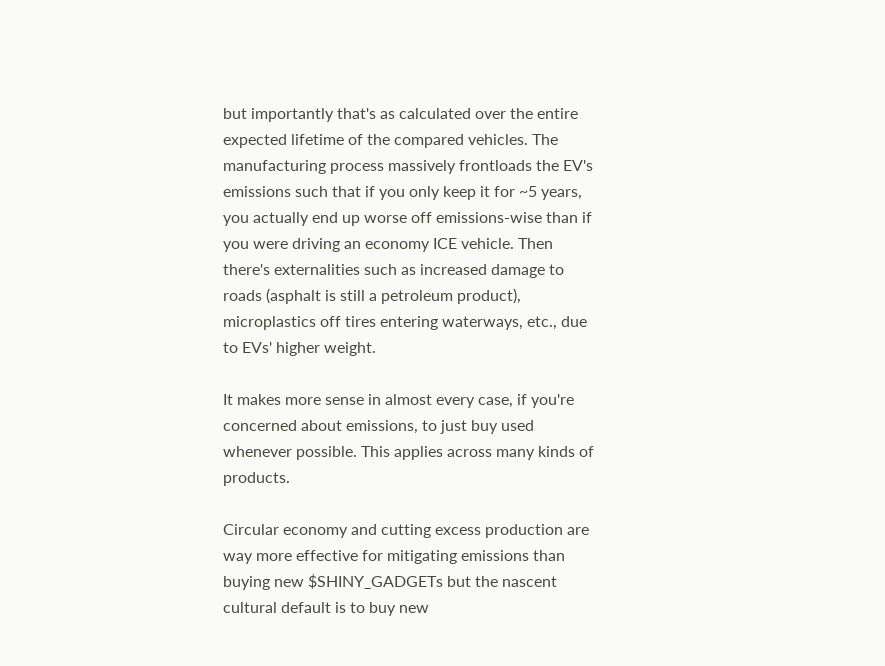but importantly that's as calculated over the entire expected lifetime of the compared vehicles. The manufacturing process massively frontloads the EV's emissions such that if you only keep it for ~5 years, you actually end up worse off emissions-wise than if you were driving an economy ICE vehicle. Then there's externalities such as increased damage to roads (asphalt is still a petroleum product), microplastics off tires entering waterways, etc., due to EVs' higher weight.

It makes more sense in almost every case, if you're concerned about emissions, to just buy used whenever possible. This applies across many kinds of products.

Circular economy and cutting excess production are way more effective for mitigating emissions than buying new $SHINY_GADGETs but the nascent cultural default is to buy new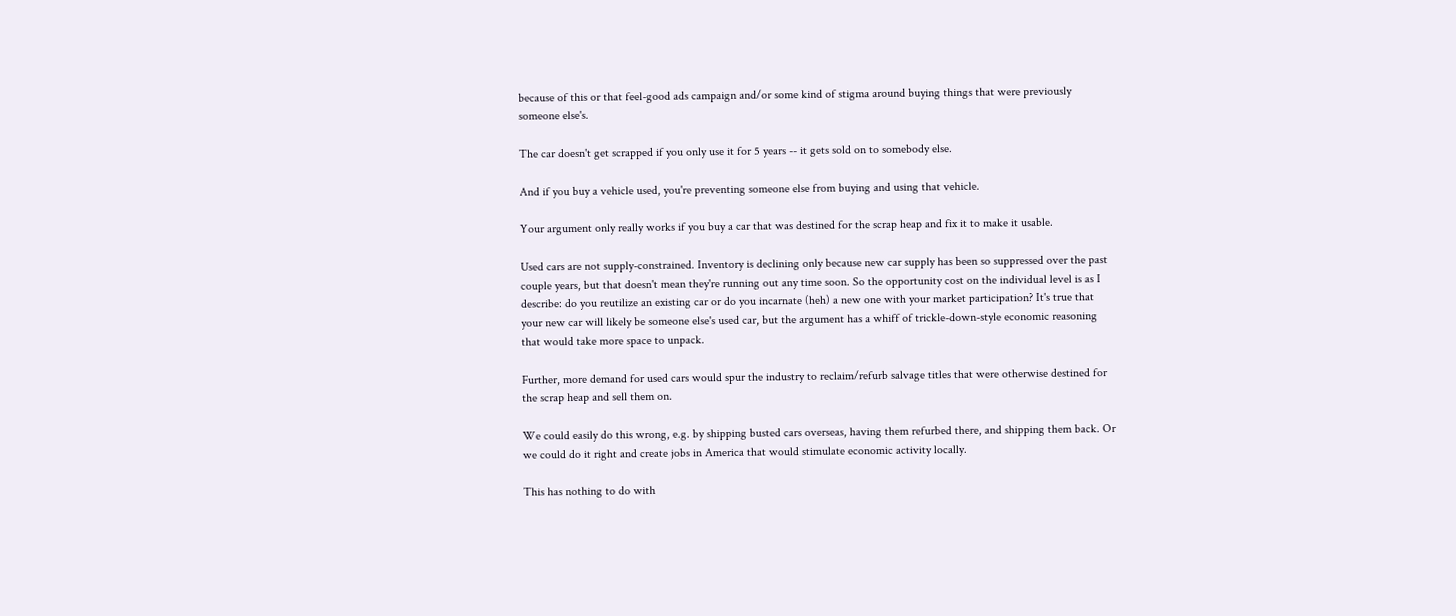because of this or that feel-good ads campaign and/or some kind of stigma around buying things that were previously someone else's.

The car doesn't get scrapped if you only use it for 5 years -- it gets sold on to somebody else.

And if you buy a vehicle used, you're preventing someone else from buying and using that vehicle.

Your argument only really works if you buy a car that was destined for the scrap heap and fix it to make it usable.

Used cars are not supply-constrained. Inventory is declining only because new car supply has been so suppressed over the past couple years, but that doesn't mean they're running out any time soon. So the opportunity cost on the individual level is as I describe: do you reutilize an existing car or do you incarnate (heh) a new one with your market participation? It's true that your new car will likely be someone else's used car, but the argument has a whiff of trickle-down-style economic reasoning that would take more space to unpack.

Further, more demand for used cars would spur the industry to reclaim/refurb salvage titles that were otherwise destined for the scrap heap and sell them on.

We could easily do this wrong, e.g. by shipping busted cars overseas, having them refurbed there, and shipping them back. Or we could do it right and create jobs in America that would stimulate economic activity locally.

This has nothing to do with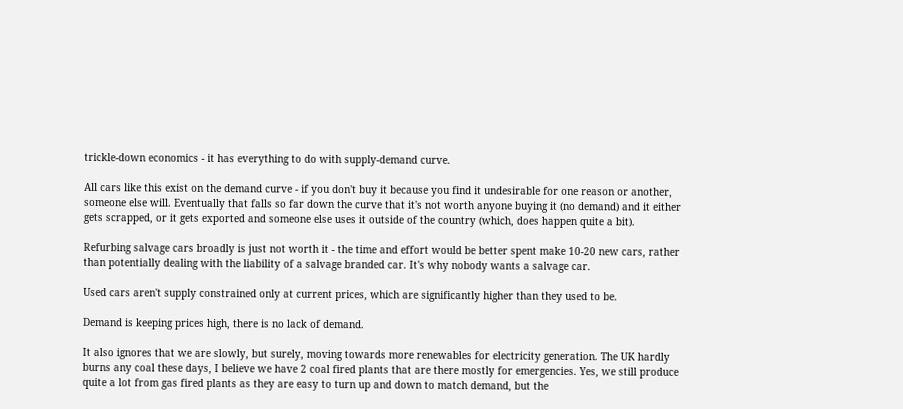trickle-down economics - it has everything to do with supply-demand curve.

All cars like this exist on the demand curve - if you don't buy it because you find it undesirable for one reason or another, someone else will. Eventually that falls so far down the curve that it's not worth anyone buying it (no demand) and it either gets scrapped, or it gets exported and someone else uses it outside of the country (which, does happen quite a bit).

Refurbing salvage cars broadly is just not worth it - the time and effort would be better spent make 10-20 new cars, rather than potentially dealing with the liability of a salvage branded car. It's why nobody wants a salvage car.

Used cars aren't supply constrained only at current prices, which are significantly higher than they used to be.

Demand is keeping prices high, there is no lack of demand.

It also ignores that we are slowly, but surely, moving towards more renewables for electricity generation. The UK hardly burns any coal these days, I believe we have 2 coal fired plants that are there mostly for emergencies. Yes, we still produce quite a lot from gas fired plants as they are easy to turn up and down to match demand, but the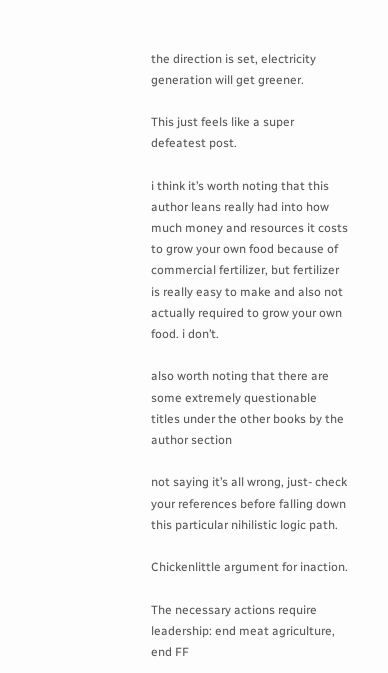the direction is set, electricity generation will get greener.

This just feels like a super defeatest post.

i think it’s worth noting that this author leans really had into how much money and resources it costs to grow your own food because of commercial fertilizer, but fertilizer is really easy to make and also not actually required to grow your own food. i don’t.

also worth noting that there are some extremely questionable titles under the other books by the author section

not saying it’s all wrong, just- check your references before falling down this particular nihilistic logic path.

Chickenlittle argument for inaction.

The necessary actions require leadership: end meat agriculture, end FF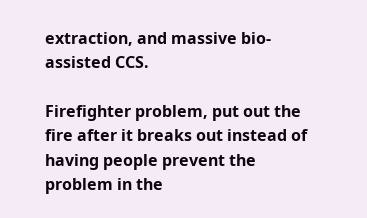extraction, and massive bio-assisted CCS.

Firefighter problem, put out the fire after it breaks out instead of having people prevent the problem in the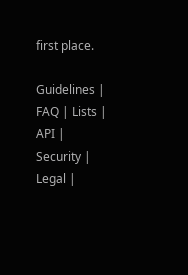first place.

Guidelines | FAQ | Lists | API | Security | Legal |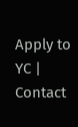Apply to YC | Contact